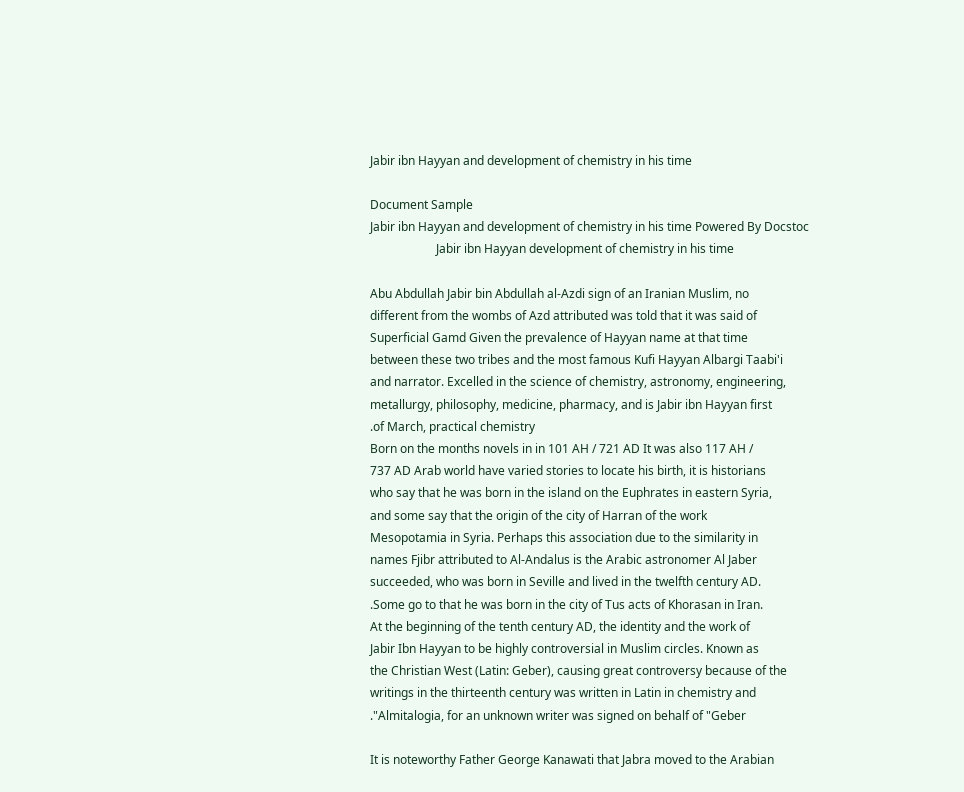Jabir ibn Hayyan and development of chemistry in his time

Document Sample
Jabir ibn Hayyan and development of chemistry in his time Powered By Docstoc
                      Jabir ibn Hayyan development of chemistry in his time

Abu Abdullah Jabir bin Abdullah al-Azdi sign of an Iranian Muslim, no
different from the wombs of Azd attributed was told that it was said of
Superficial Gamd Given the prevalence of Hayyan name at that time
between these two tribes and the most famous Kufi Hayyan Albargi Taabi'i
and narrator. Excelled in the science of chemistry, astronomy, engineering,
metallurgy, philosophy, medicine, pharmacy, and is Jabir ibn Hayyan first
.of March, practical chemistry
Born on the months novels in in 101 AH / 721 AD It was also 117 AH /
737 AD Arab world have varied stories to locate his birth, it is historians
who say that he was born in the island on the Euphrates in eastern Syria,
and some say that the origin of the city of Harran of the work
Mesopotamia in Syria. Perhaps this association due to the similarity in
names Fjibr attributed to Al-Andalus is the Arabic astronomer Al Jaber
succeeded, who was born in Seville and lived in the twelfth century AD.
.Some go to that he was born in the city of Tus acts of Khorasan in Iran.
At the beginning of the tenth century AD, the identity and the work of
Jabir Ibn Hayyan to be highly controversial in Muslim circles. Known as
the Christian West (Latin: Geber), causing great controversy because of the
writings in the thirteenth century was written in Latin in chemistry and
."Almitalogia, for an unknown writer was signed on behalf of "Geber

It is noteworthy Father George Kanawati that Jabra moved to the Arabian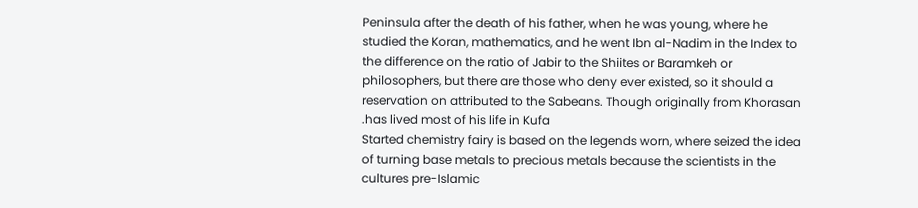Peninsula after the death of his father, when he was young, where he
studied the Koran, mathematics, and he went Ibn al-Nadim in the Index to
the difference on the ratio of Jabir to the Shiites or Baramkeh or
philosophers, but there are those who deny ever existed, so it should a
reservation on attributed to the Sabeans. Though originally from Khorasan
.has lived most of his life in Kufa
Started chemistry fairy is based on the legends worn, where seized the idea
of turning base metals to precious metals because the scientists in the
cultures pre-Islamic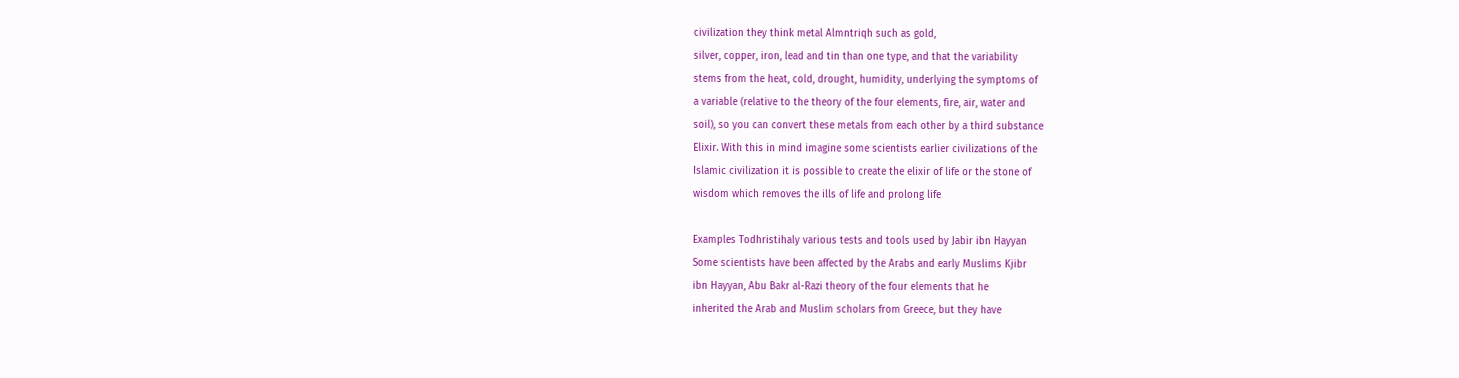civilization they think metal Almntriqh such as gold,
silver, copper, iron, lead and tin than one type, and that the variability
stems from the heat, cold, drought, humidity, underlying the symptoms of
a variable (relative to the theory of the four elements, fire, air, water and
soil), so you can convert these metals from each other by a third substance
Elixir. With this in mind imagine some scientists earlier civilizations of the
Islamic civilization it is possible to create the elixir of life or the stone of
wisdom which removes the ills of life and prolong life

Examples Todhristihaly various tests and tools used by Jabir ibn Hayyan
Some scientists have been affected by the Arabs and early Muslims Kjibr
ibn Hayyan, Abu Bakr al-Razi theory of the four elements that he
inherited the Arab and Muslim scholars from Greece, but they have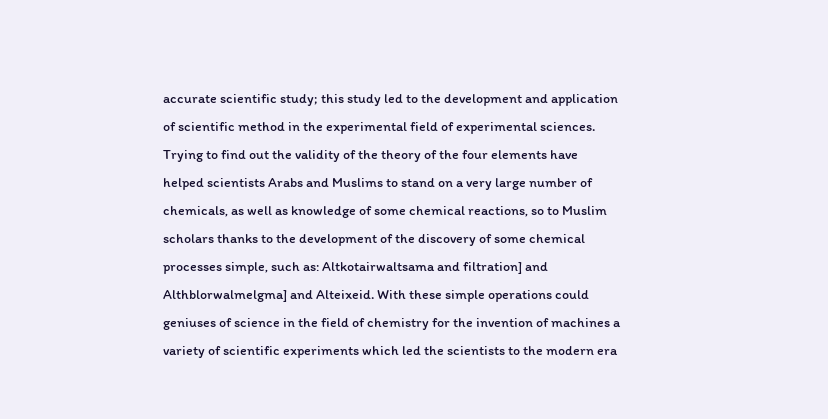accurate scientific study; this study led to the development and application
of scientific method in the experimental field of experimental sciences.
Trying to find out the validity of the theory of the four elements have
helped scientists Arabs and Muslims to stand on a very large number of
chemicals, as well as knowledge of some chemical reactions, so to Muslim
scholars thanks to the development of the discovery of some chemical
processes simple, such as: Altkotairwaltsama and filtration] and
Althblorwalmelgma] and Alteixeid. With these simple operations could
geniuses of science in the field of chemistry for the invention of machines a
variety of scientific experiments which led the scientists to the modern era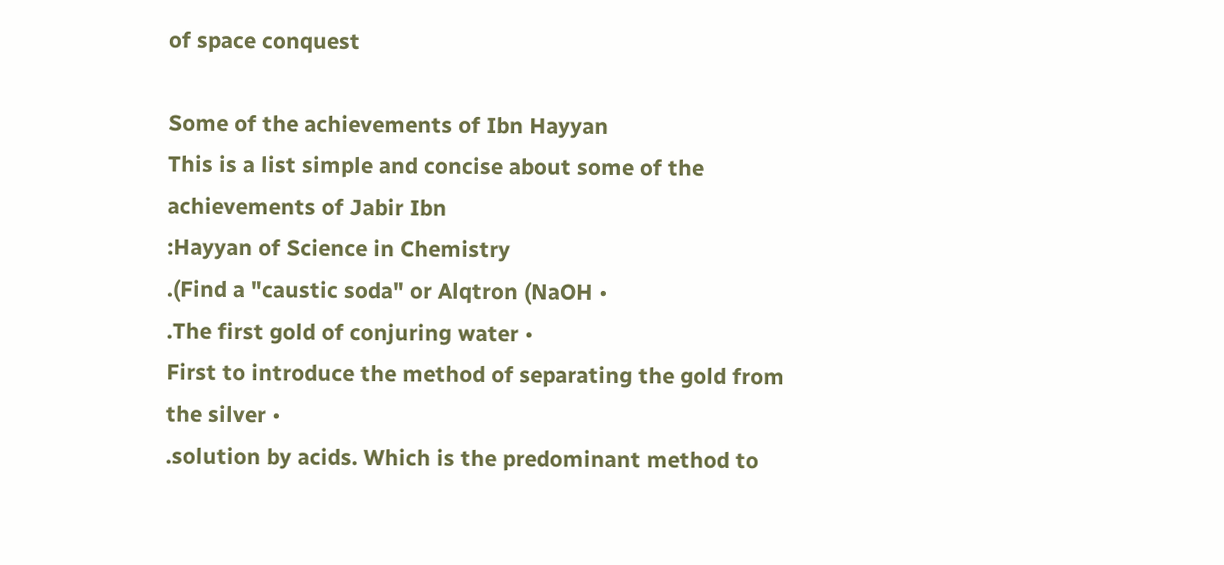of space conquest

Some of the achievements of Ibn Hayyan
This is a list simple and concise about some of the achievements of Jabir Ibn
:Hayyan of Science in Chemistry
.(Find a "caustic soda" or Alqtron (NaOH •
.The first gold of conjuring water •
First to introduce the method of separating the gold from the silver •
.solution by acids. Which is the predominant method to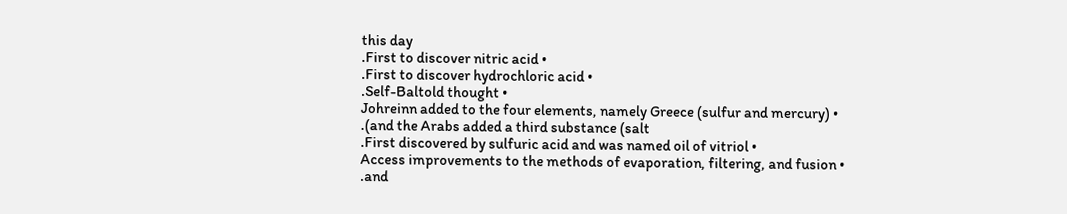this day
.First to discover nitric acid •
.First to discover hydrochloric acid •
.Self-Baltold thought •
Johreinn added to the four elements, namely Greece (sulfur and mercury) •
.(and the Arabs added a third substance (salt
.First discovered by sulfuric acid and was named oil of vitriol •
Access improvements to the methods of evaporation, filtering, and fusion •
.and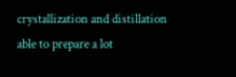crystallization and distillation
able to prepare a lot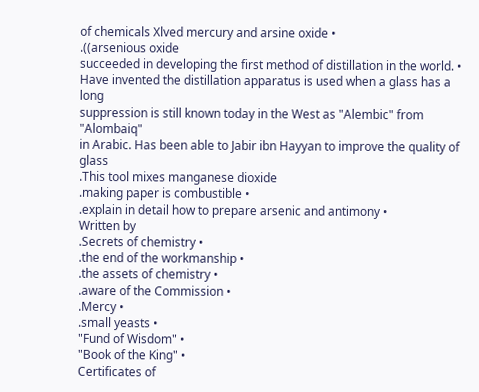of chemicals Xlved mercury and arsine oxide •
.((arsenious oxide
succeeded in developing the first method of distillation in the world. •
Have invented the distillation apparatus is used when a glass has a long
suppression is still known today in the West as "Alembic" from "Alombaiq"
in Arabic. Has been able to Jabir ibn Hayyan to improve the quality of glass
.This tool mixes manganese dioxide
.making paper is combustible •
.explain in detail how to prepare arsenic and antimony •
Written by
.Secrets of chemistry •
.the end of the workmanship •
.the assets of chemistry •
.aware of the Commission •
.Mercy •
.small yeasts •
"Fund of Wisdom" •
"Book of the King" •
Certificates of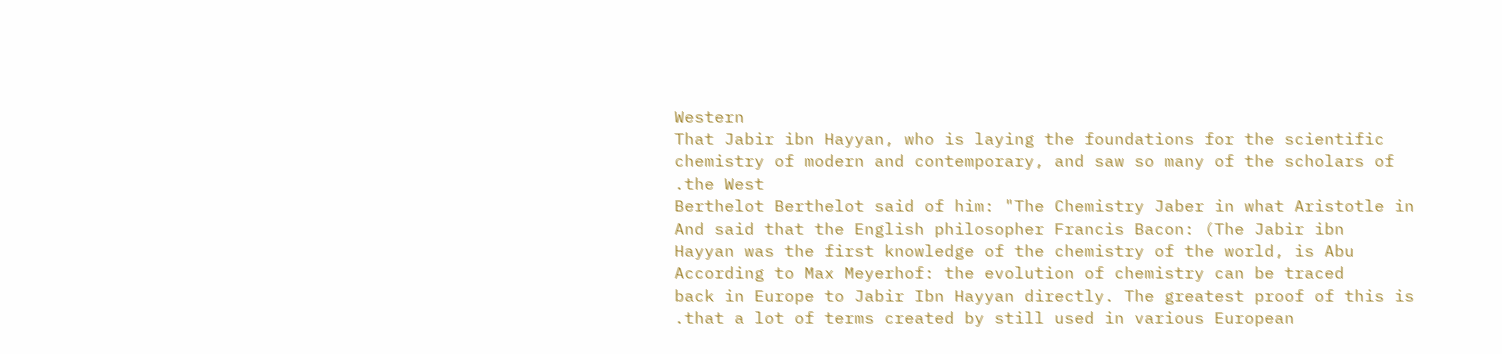Western
That Jabir ibn Hayyan, who is laying the foundations for the scientific
chemistry of modern and contemporary, and saw so many of the scholars of
.the West
Berthelot Berthelot said of him: "The Chemistry Jaber in what Aristotle in
And said that the English philosopher Francis Bacon: (The Jabir ibn
Hayyan was the first knowledge of the chemistry of the world, is Abu
According to Max Meyerhof: the evolution of chemistry can be traced
back in Europe to Jabir Ibn Hayyan directly. The greatest proof of this is
.that a lot of terms created by still used in various European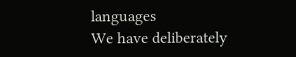languages
We have deliberately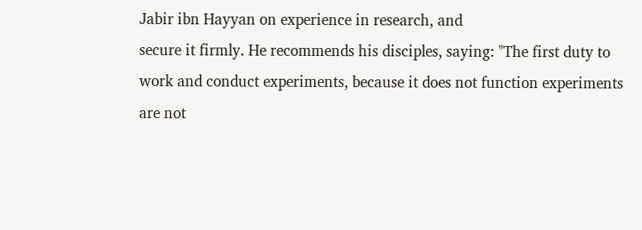Jabir ibn Hayyan on experience in research, and
secure it firmly. He recommends his disciples, saying: "The first duty to
work and conduct experiments, because it does not function experiments
are not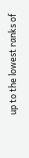up to the lowest ranks of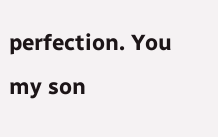perfection. You my son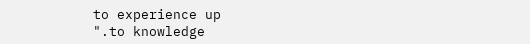to experience up
".to knowledge